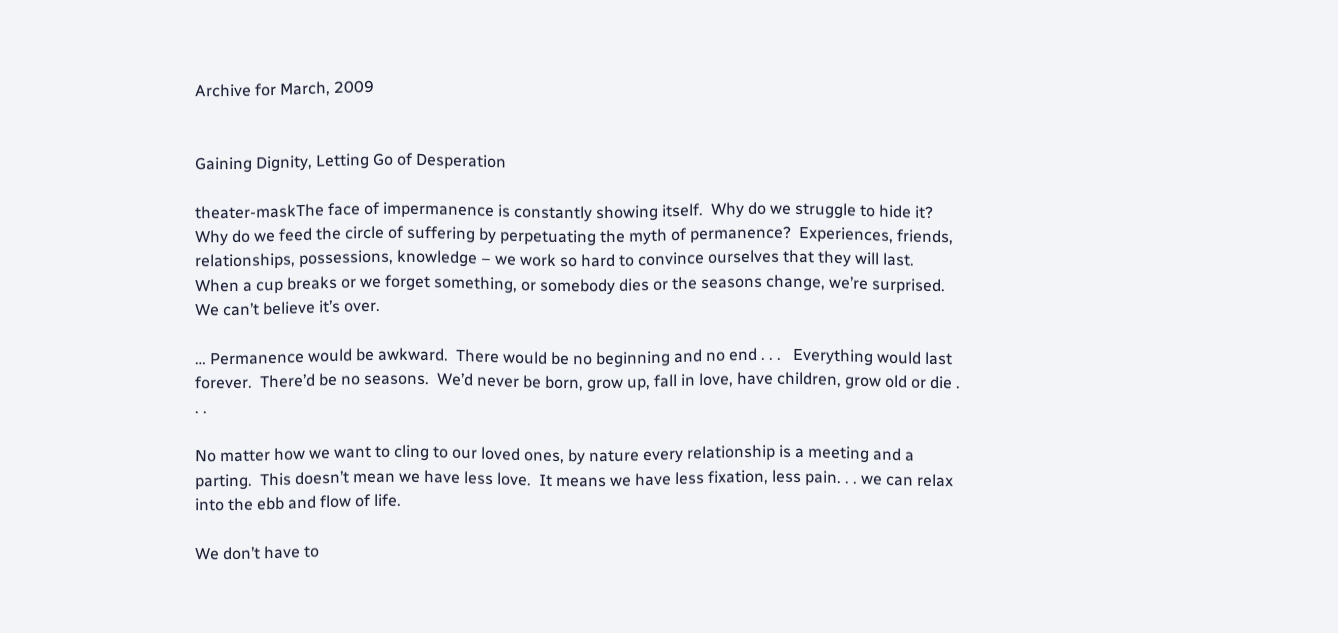Archive for March, 2009


Gaining Dignity, Letting Go of Desperation

theater-maskThe face of impermanence is constantly showing itself.  Why do we struggle to hide it?  Why do we feed the circle of suffering by perpetuating the myth of permanence?  Experiences, friends, relationships, possessions, knowledge – we work so hard to convince ourselves that they will last.  When a cup breaks or we forget something, or somebody dies or the seasons change, we’re surprised.  We can’t believe it’s over.

… Permanence would be awkward.  There would be no beginning and no end . . .   Everything would last forever.  There’d be no seasons.  We’d never be born, grow up, fall in love, have children, grow old or die . . .

No matter how we want to cling to our loved ones, by nature every relationship is a meeting and a parting.  This doesn’t mean we have less love.  It means we have less fixation, less pain. . . we can relax into the ebb and flow of life.

We don’t have to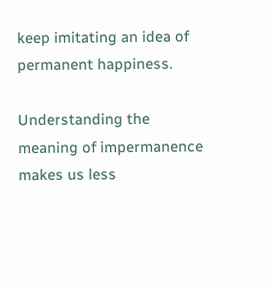keep imitating an idea of permanent happiness.

Understanding the meaning of impermanence  makes us less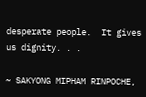desperate people.  It gives us dignity. . .

~ SAKYONG MIPHAM RINPOCHE,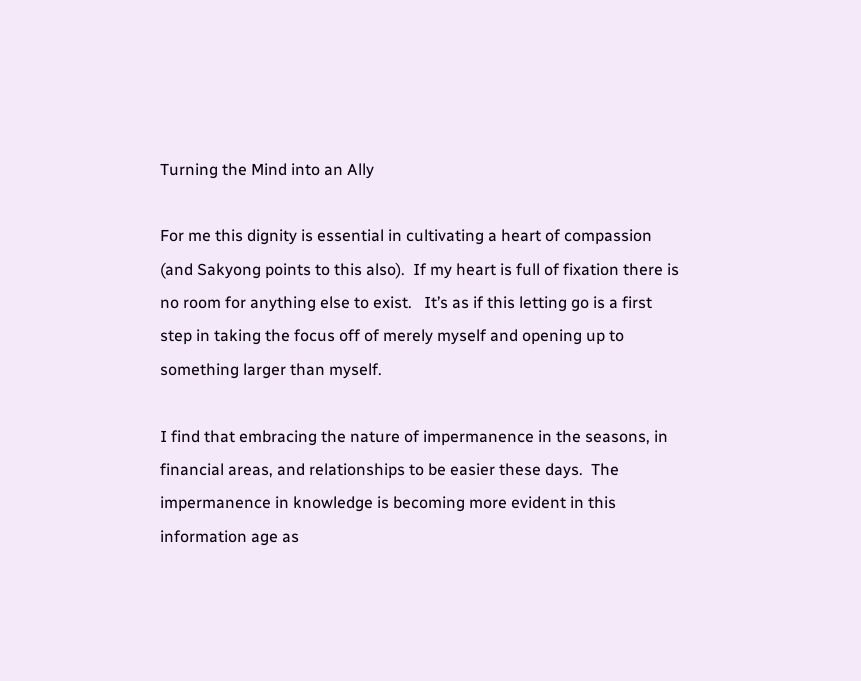Turning the Mind into an Ally

For me this dignity is essential in cultivating a heart of compassion (and Sakyong points to this also).  If my heart is full of fixation there is no room for anything else to exist.   It’s as if this letting go is a first step in taking the focus off of merely myself and opening up to something larger than myself.

I find that embracing the nature of impermanence in the seasons, in financial areas, and relationships to be easier these days.  The impermanence in knowledge is becoming more evident in this information age as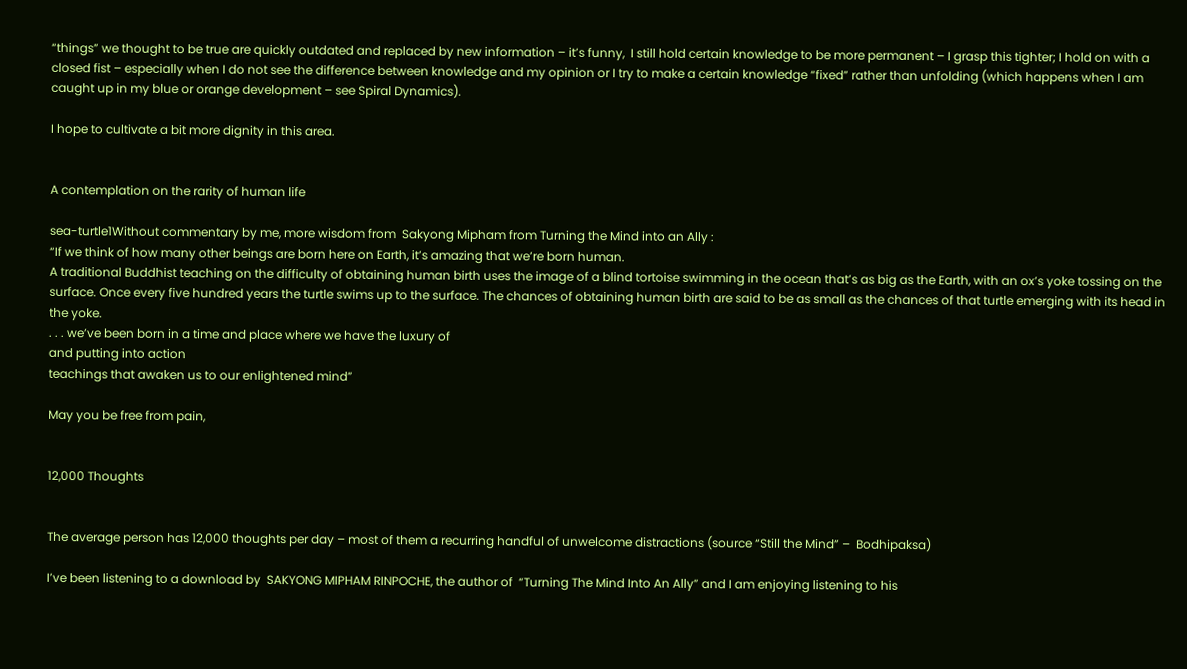“things” we thought to be true are quickly outdated and replaced by new information – it’s funny,  I still hold certain knowledge to be more permanent – I grasp this tighter; I hold on with a closed fist – especially when I do not see the difference between knowledge and my opinion or I try to make a certain knowledge “fixed” rather than unfolding (which happens when I am caught up in my blue or orange development – see Spiral Dynamics).

I hope to cultivate a bit more dignity in this area.


A contemplation on the rarity of human life

sea-turtle1Without commentary by me, more wisdom from  Sakyong Mipham from Turning the Mind into an Ally :
“If we think of how many other beings are born here on Earth, it’s amazing that we’re born human.
A traditional Buddhist teaching on the difficulty of obtaining human birth uses the image of a blind tortoise swimming in the ocean that’s as big as the Earth, with an ox’s yoke tossing on the surface. Once every five hundred years the turtle swims up to the surface. The chances of obtaining human birth are said to be as small as the chances of that turtle emerging with its head in the yoke.
. . . we’ve been born in a time and place where we have the luxury of
and putting into action
teachings that awaken us to our enlightened mind”

May you be free from pain,


12,000 Thoughts


The average person has 12,000 thoughts per day – most of them a recurring handful of unwelcome distractions (source “Still the Mind” –  Bodhipaksa)

I’ve been listening to a download by  SAKYONG MIPHAM RINPOCHE, the author of  “Turning The Mind Into An Ally” and I am enjoying listening to his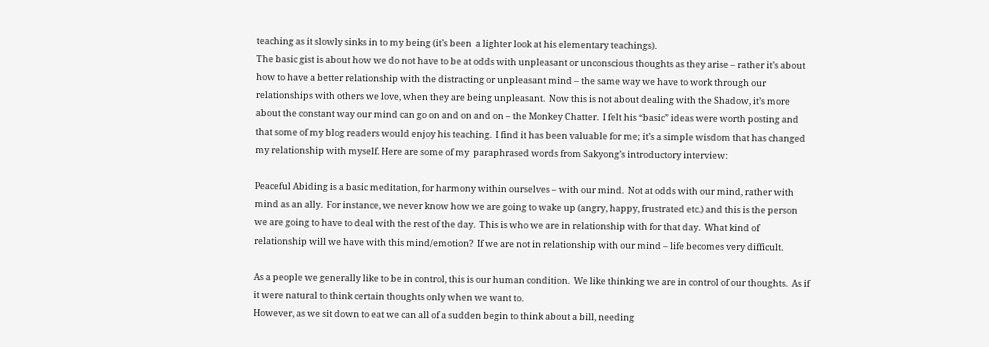teaching as it slowly sinks in to my being (it’s been  a lighter look at his elementary teachings).
The basic gist is about how we do not have to be at odds with unpleasant or unconscious thoughts as they arise – rather it’s about how to have a better relationship with the distracting or unpleasant mind – the same way we have to work through our relationships with others we love, when they are being unpleasant.  Now this is not about dealing with the Shadow, it’s more about the constant way our mind can go on and on and on – the Monkey Chatter.  I felt his “basic” ideas were worth posting and that some of my blog readers would enjoy his teaching.  I find it has been valuable for me; it’s a simple wisdom that has changed my relationship with myself. Here are some of my  paraphrased words from Sakyong’s introductory interview:

Peaceful Abiding is a basic meditation, for harmony within ourselves – with our mind.  Not at odds with our mind, rather with mind as an ally.  For instance, we never know how we are going to wake up (angry, happy, frustrated etc.) and this is the person we are going to have to deal with the rest of the day.  This is who we are in relationship with for that day.  What kind of relationship will we have with this mind/emotion?  If we are not in relationship with our mind – life becomes very difficult.

As a people we generally like to be in control, this is our human condition.  We like thinking we are in control of our thoughts.  As if  it were natural to think certain thoughts only when we want to.
However, as we sit down to eat we can all of a sudden begin to think about a bill, needing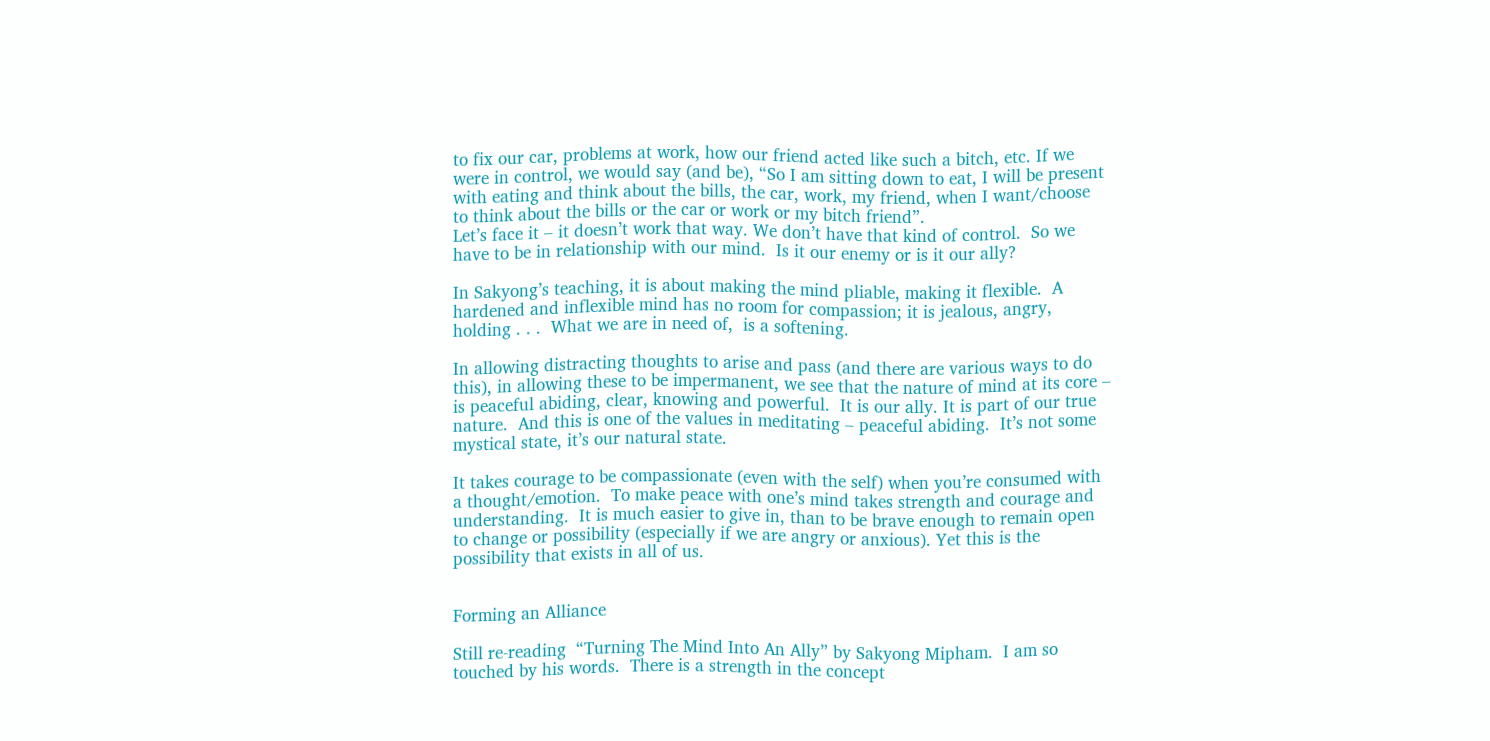to fix our car, problems at work, how our friend acted like such a bitch, etc. If we were in control, we would say (and be), “So I am sitting down to eat, I will be present with eating and think about the bills, the car, work, my friend, when I want/choose  to think about the bills or the car or work or my bitch friend”.
Let’s face it – it doesn’t work that way. We don’t have that kind of control.  So we have to be in relationship with our mind.  Is it our enemy or is it our ally?

In Sakyong’s teaching, it is about making the mind pliable, making it flexible.  A hardened and inflexible mind has no room for compassion; it is jealous, angry, holding . . .  What we are in need of,  is a softening.

In allowing distracting thoughts to arise and pass (and there are various ways to do this), in allowing these to be impermanent, we see that the nature of mind at its core – is peaceful abiding, clear, knowing and powerful.  It is our ally. It is part of our true nature.  And this is one of the values in meditating – peaceful abiding.  It’s not some mystical state, it’s our natural state.

It takes courage to be compassionate (even with the self) when you’re consumed with a thought/emotion.  To make peace with one’s mind takes strength and courage and understanding.  It is much easier to give in, than to be brave enough to remain open to change or possibility (especially if we are angry or anxious). Yet this is the possibility that exists in all of us.


Forming an Alliance

Still re-reading  “Turning The Mind Into An Ally” by Sakyong Mipham.  I am so touched by his words.  There is a strength in the concept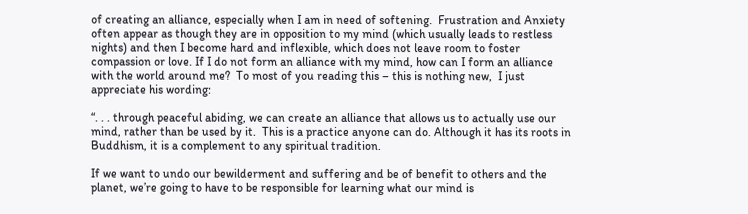of creating an alliance, especially when I am in need of softening.  Frustration and Anxiety often appear as though they are in opposition to my mind (which usually leads to restless nights) and then I become hard and inflexible, which does not leave room to foster compassion or love. If I do not form an alliance with my mind, how can I form an alliance with the world around me?  To most of you reading this – this is nothing new,  I just appreciate his wording:

“. . . through peaceful abiding, we can create an alliance that allows us to actually use our mind, rather than be used by it.  This is a practice anyone can do. Although it has its roots in Buddhism, it is a complement to any spiritual tradition.

If we want to undo our bewilderment and suffering and be of benefit to others and the planet, we’re going to have to be responsible for learning what our mind is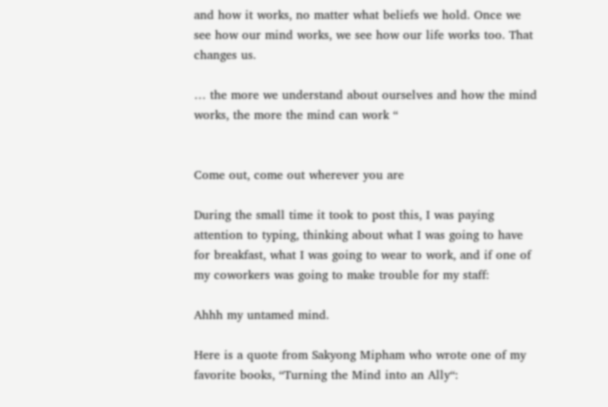and how it works, no matter what beliefs we hold. Once we see how our mind works, we see how our life works too. That changes us.

… the more we understand about ourselves and how the mind works, the more the mind can work “


Come out, come out wherever you are

During the small time it took to post this, I was paying attention to typing, thinking about what I was going to have for breakfast, what I was going to wear to work, and if one of my coworkers was going to make trouble for my staff:

Ahhh my untamed mind.

Here is a quote from Sakyong Mipham who wrote one of my favorite books, “Turning the Mind into an Ally“: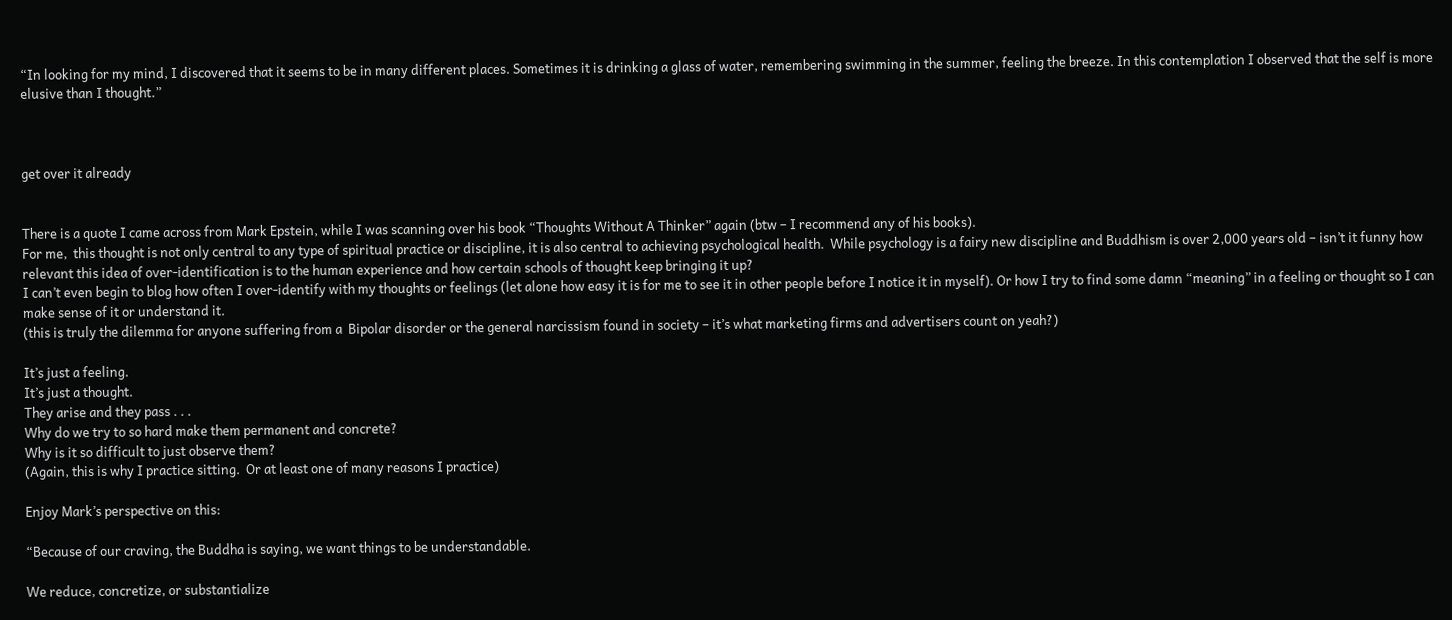“In looking for my mind, I discovered that it seems to be in many different places. Sometimes it is drinking a glass of water, remembering swimming in the summer, feeling the breeze. In this contemplation I observed that the self is more elusive than I thought.”



get over it already


There is a quote I came across from Mark Epstein, while I was scanning over his book “Thoughts Without A Thinker” again (btw – I recommend any of his books).
For me,  this thought is not only central to any type of spiritual practice or discipline, it is also central to achieving psychological health.  While psychology is a fairy new discipline and Buddhism is over 2,000 years old – isn’t it funny how relevant this idea of over-identification is to the human experience and how certain schools of thought keep bringing it up?
I can’t even begin to blog how often I over-identify with my thoughts or feelings (let alone how easy it is for me to see it in other people before I notice it in myself). Or how I try to find some damn “meaning” in a feeling or thought so I can make sense of it or understand it.
(this is truly the dilemma for anyone suffering from a  Bipolar disorder or the general narcissism found in society – it’s what marketing firms and advertisers count on yeah?)

It’s just a feeling.
It’s just a thought.
They arise and they pass . . .
Why do we try to so hard make them permanent and concrete?
Why is it so difficult to just observe them?
(Again, this is why I practice sitting.  Or at least one of many reasons I practice)

Enjoy Mark’s perspective on this:

“Because of our craving, the Buddha is saying, we want things to be understandable.

We reduce, concretize, or substantialize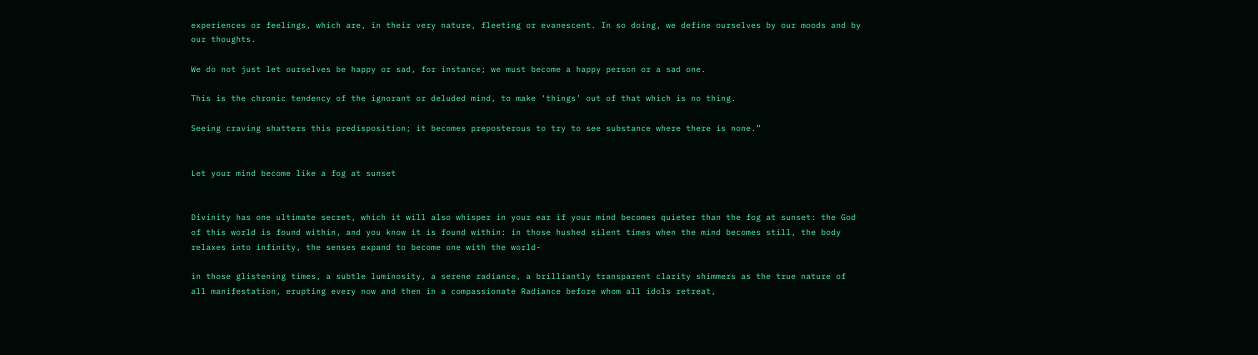experiences or feelings, which are, in their very nature, fleeting or evanescent. In so doing, we define ourselves by our moods and by our thoughts.

We do not just let ourselves be happy or sad, for instance; we must become a happy person or a sad one.

This is the chronic tendency of the ignorant or deluded mind, to make ‘things’ out of that which is no thing.

Seeing craving shatters this predisposition; it becomes preposterous to try to see substance where there is none.”


Let your mind become like a fog at sunset


Divinity has one ultimate secret, which it will also whisper in your ear if your mind becomes quieter than the fog at sunset: the God of this world is found within, and you know it is found within: in those hushed silent times when the mind becomes still, the body relaxes into infinity, the senses expand to become one with the world-

in those glistening times, a subtle luminosity, a serene radiance, a brilliantly transparent clarity shimmers as the true nature of all manifestation, erupting every now and then in a compassionate Radiance before whom all idols retreat,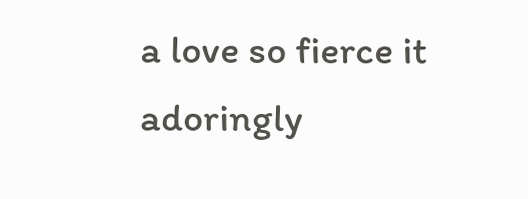a love so fierce it adoringly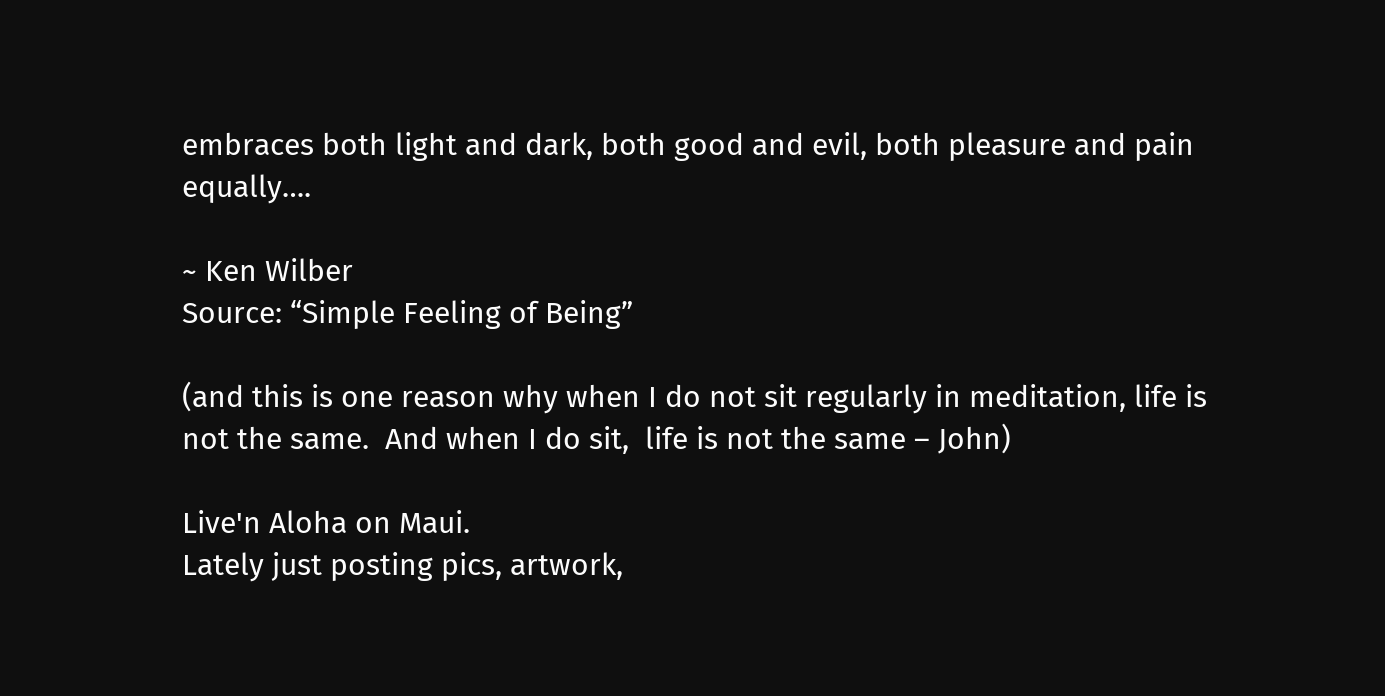embraces both light and dark, both good and evil, both pleasure and pain equally….

~ Ken Wilber
Source: “Simple Feeling of Being”

(and this is one reason why when I do not sit regularly in meditation, life is not the same.  And when I do sit,  life is not the same – John)

Live'n Aloha on Maui.
Lately just posting pics, artwork,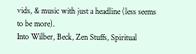vids, & music with just a headline (less seems to be more).
Into Wilber, Beck, Zen Stuffs, Spiritual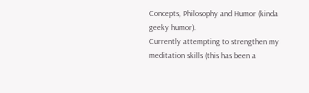Concepts, Philosophy and Humor (kinda geeky humor).
Currently attempting to strengthen my meditation skills (this has been a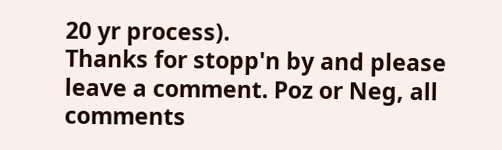20 yr process).
Thanks for stopp'n by and please leave a comment. Poz or Neg, all comments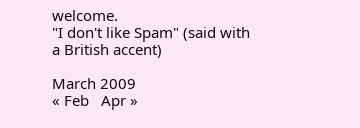welcome.
"I don't like Spam" (said with a British accent)

March 2009
« Feb   Apr »